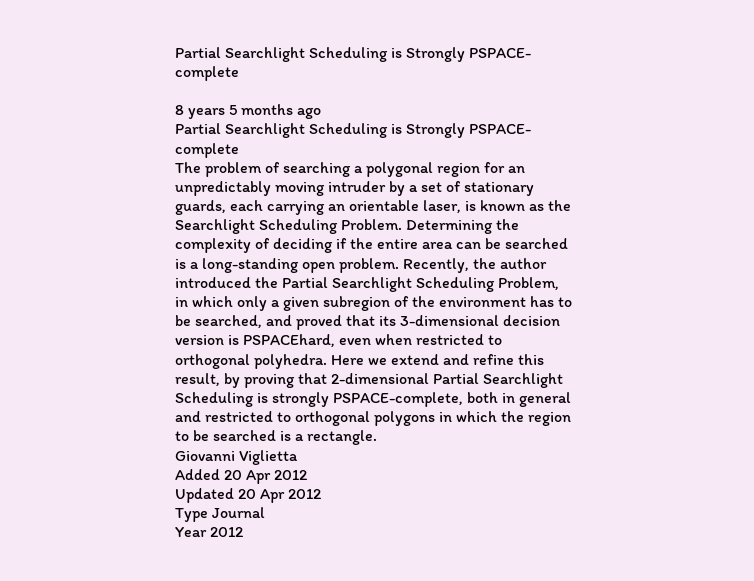Partial Searchlight Scheduling is Strongly PSPACE-complete

8 years 5 months ago
Partial Searchlight Scheduling is Strongly PSPACE-complete
The problem of searching a polygonal region for an unpredictably moving intruder by a set of stationary guards, each carrying an orientable laser, is known as the Searchlight Scheduling Problem. Determining the complexity of deciding if the entire area can be searched is a long-standing open problem. Recently, the author introduced the Partial Searchlight Scheduling Problem, in which only a given subregion of the environment has to be searched, and proved that its 3-dimensional decision version is PSPACEhard, even when restricted to orthogonal polyhedra. Here we extend and refine this result, by proving that 2-dimensional Partial Searchlight Scheduling is strongly PSPACE-complete, both in general and restricted to orthogonal polygons in which the region to be searched is a rectangle.
Giovanni Viglietta
Added 20 Apr 2012
Updated 20 Apr 2012
Type Journal
Year 2012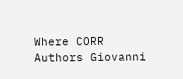Where CORR
Authors Giovanni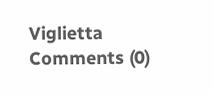Viglietta
Comments (0)